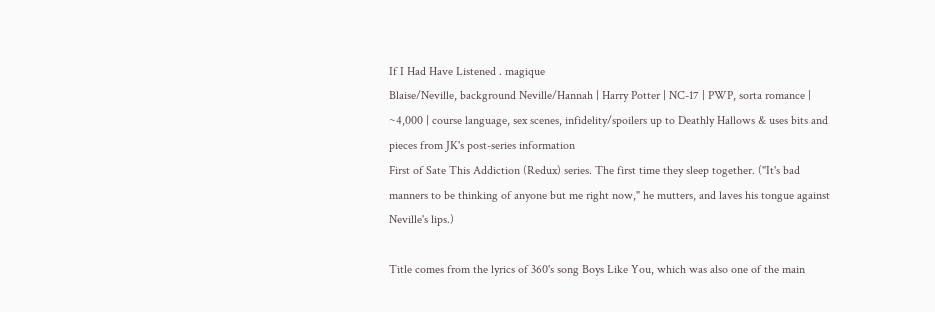If I Had Have Listened . magique
Blaise/Neville, background Neville/Hannah | Harry Potter | NC-17 | PWP, sorta romance | ~4,000 | course language, sex scenes, infidelity/spoilers up to Deathly Hallows & uses bits and pieces from JK's post-series information
First of Sate This Addiction (Redux) series. The first time they sleep together. ("It's bad manners to be thinking of anyone but me right now," he mutters, and laves his tongue against Neville's lips.)

Title comes from the lyrics of 360's song Boys Like You, which was also one of the main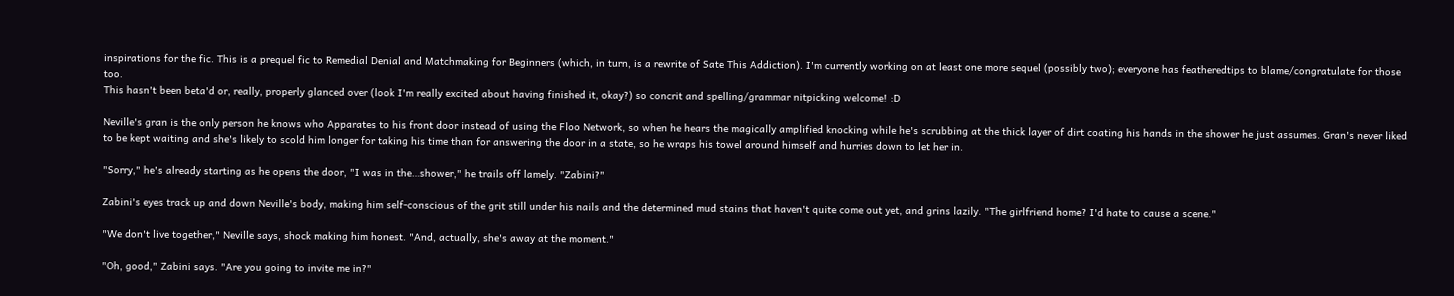inspirations for the fic. This is a prequel fic to Remedial Denial and Matchmaking for Beginners (which, in turn, is a rewrite of Sate This Addiction). I'm currently working on at least one more sequel (possibly two); everyone has featheredtips to blame/congratulate for those too.
This hasn't been beta'd or, really, properly glanced over (look I'm really excited about having finished it, okay?) so concrit and spelling/grammar nitpicking welcome! :D

Neville's gran is the only person he knows who Apparates to his front door instead of using the Floo Network, so when he hears the magically amplified knocking while he's scrubbing at the thick layer of dirt coating his hands in the shower he just assumes. Gran's never liked to be kept waiting and she's likely to scold him longer for taking his time than for answering the door in a state, so he wraps his towel around himself and hurries down to let her in.

"Sorry," he's already starting as he opens the door, "I was in the…shower," he trails off lamely. "Zabini?"

Zabini's eyes track up and down Neville's body, making him self-conscious of the grit still under his nails and the determined mud stains that haven't quite come out yet, and grins lazily. "The girlfriend home? I'd hate to cause a scene."

"We don't live together," Neville says, shock making him honest. "And, actually, she's away at the moment."

"Oh, good," Zabini says. "Are you going to invite me in?"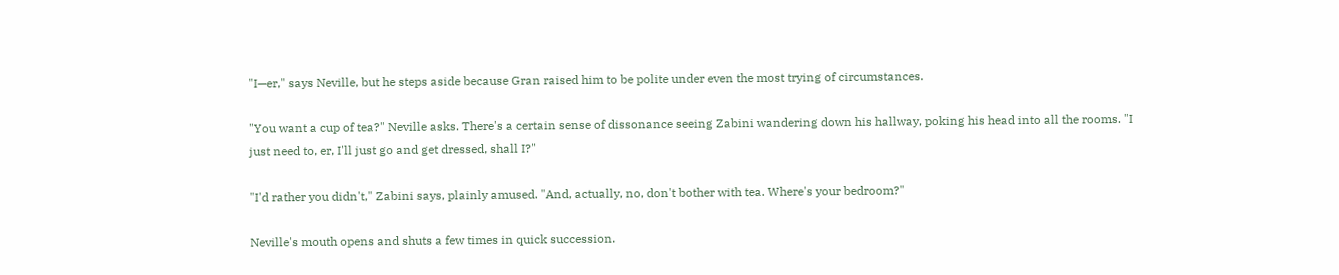"I—er," says Neville, but he steps aside because Gran raised him to be polite under even the most trying of circumstances.

"You want a cup of tea?" Neville asks. There's a certain sense of dissonance seeing Zabini wandering down his hallway, poking his head into all the rooms. "I just need to, er, I'll just go and get dressed, shall I?"

"I'd rather you didn't," Zabini says, plainly amused. "And, actually, no, don't bother with tea. Where's your bedroom?"

Neville's mouth opens and shuts a few times in quick succession.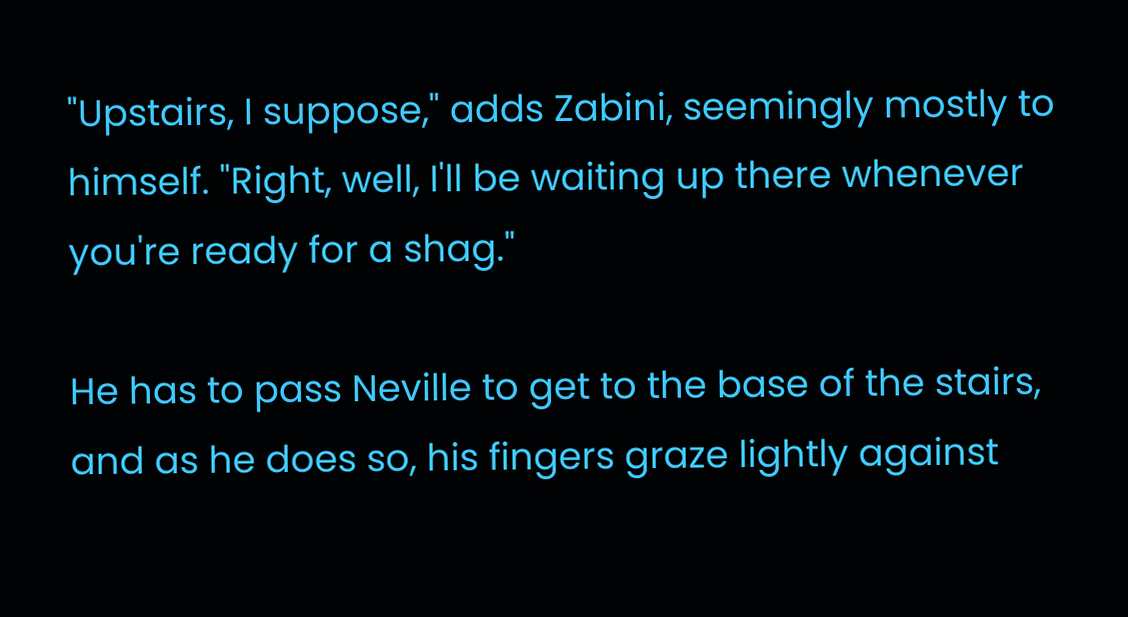"Upstairs, I suppose," adds Zabini, seemingly mostly to himself. "Right, well, I'll be waiting up there whenever you're ready for a shag."

He has to pass Neville to get to the base of the stairs, and as he does so, his fingers graze lightly against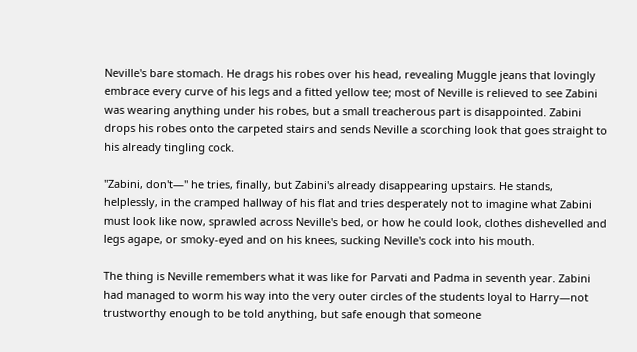Neville's bare stomach. He drags his robes over his head, revealing Muggle jeans that lovingly embrace every curve of his legs and a fitted yellow tee; most of Neville is relieved to see Zabini was wearing anything under his robes, but a small treacherous part is disappointed. Zabini drops his robes onto the carpeted stairs and sends Neville a scorching look that goes straight to his already tingling cock.

"Zabini, don't—" he tries, finally, but Zabini's already disappearing upstairs. He stands, helplessly, in the cramped hallway of his flat and tries desperately not to imagine what Zabini must look like now, sprawled across Neville's bed, or how he could look, clothes dishevelled and legs agape, or smoky-eyed and on his knees, sucking Neville's cock into his mouth.

The thing is Neville remembers what it was like for Parvati and Padma in seventh year. Zabini had managed to worm his way into the very outer circles of the students loyal to Harry—not trustworthy enough to be told anything, but safe enough that someone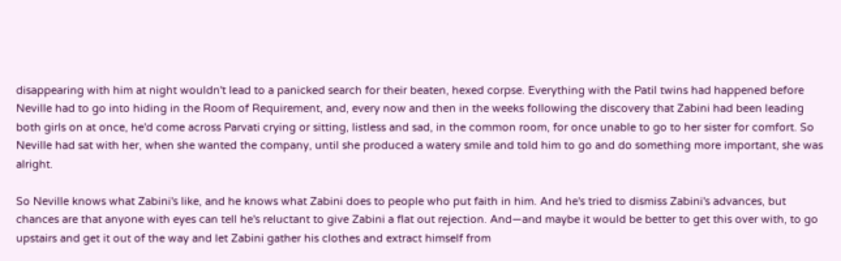disappearing with him at night wouldn't lead to a panicked search for their beaten, hexed corpse. Everything with the Patil twins had happened before Neville had to go into hiding in the Room of Requirement, and, every now and then in the weeks following the discovery that Zabini had been leading both girls on at once, he'd come across Parvati crying or sitting, listless and sad, in the common room, for once unable to go to her sister for comfort. So Neville had sat with her, when she wanted the company, until she produced a watery smile and told him to go and do something more important, she was alright.

So Neville knows what Zabini's like, and he knows what Zabini does to people who put faith in him. And he's tried to dismiss Zabini's advances, but chances are that anyone with eyes can tell he's reluctant to give Zabini a flat out rejection. And—and maybe it would be better to get this over with, to go upstairs and get it out of the way and let Zabini gather his clothes and extract himself from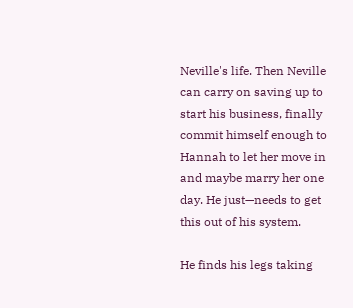Neville's life. Then Neville can carry on saving up to start his business, finally commit himself enough to Hannah to let her move in and maybe marry her one day. He just—needs to get this out of his system.

He finds his legs taking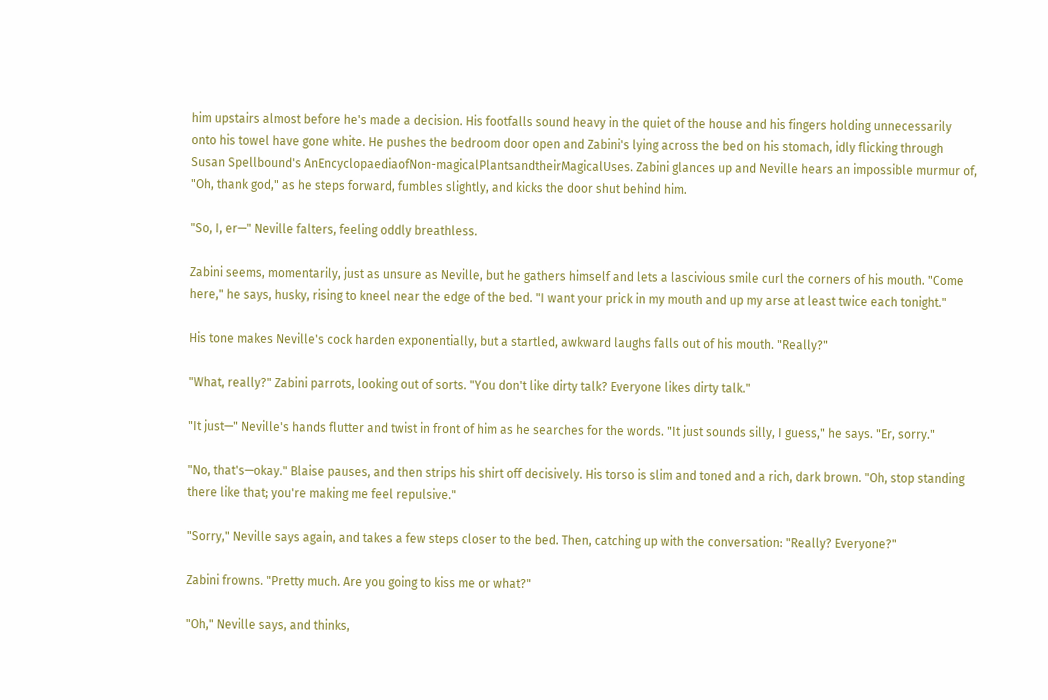him upstairs almost before he's made a decision. His footfalls sound heavy in the quiet of the house and his fingers holding unnecessarily onto his towel have gone white. He pushes the bedroom door open and Zabini's lying across the bed on his stomach, idly flicking through Susan Spellbound's AnEncyclopaediaofNon-magicalPlantsandtheirMagicalUses. Zabini glances up and Neville hears an impossible murmur of, "Oh, thank god," as he steps forward, fumbles slightly, and kicks the door shut behind him.

"So, I, er—" Neville falters, feeling oddly breathless.

Zabini seems, momentarily, just as unsure as Neville, but he gathers himself and lets a lascivious smile curl the corners of his mouth. "Come here," he says, husky, rising to kneel near the edge of the bed. "I want your prick in my mouth and up my arse at least twice each tonight."

His tone makes Neville's cock harden exponentially, but a startled, awkward laughs falls out of his mouth. "Really?"

"What, really?" Zabini parrots, looking out of sorts. "You don't like dirty talk? Everyone likes dirty talk."

"It just—" Neville's hands flutter and twist in front of him as he searches for the words. "It just sounds silly, I guess," he says. "Er, sorry."

"No, that's—okay." Blaise pauses, and then strips his shirt off decisively. His torso is slim and toned and a rich, dark brown. "Oh, stop standing there like that; you're making me feel repulsive."

"Sorry," Neville says again, and takes a few steps closer to the bed. Then, catching up with the conversation: "Really? Everyone?"

Zabini frowns. "Pretty much. Are you going to kiss me or what?"

"Oh," Neville says, and thinks,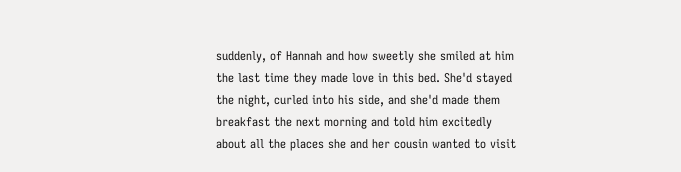suddenly, of Hannah and how sweetly she smiled at him the last time they made love in this bed. She'd stayed the night, curled into his side, and she'd made them breakfast the next morning and told him excitedly about all the places she and her cousin wanted to visit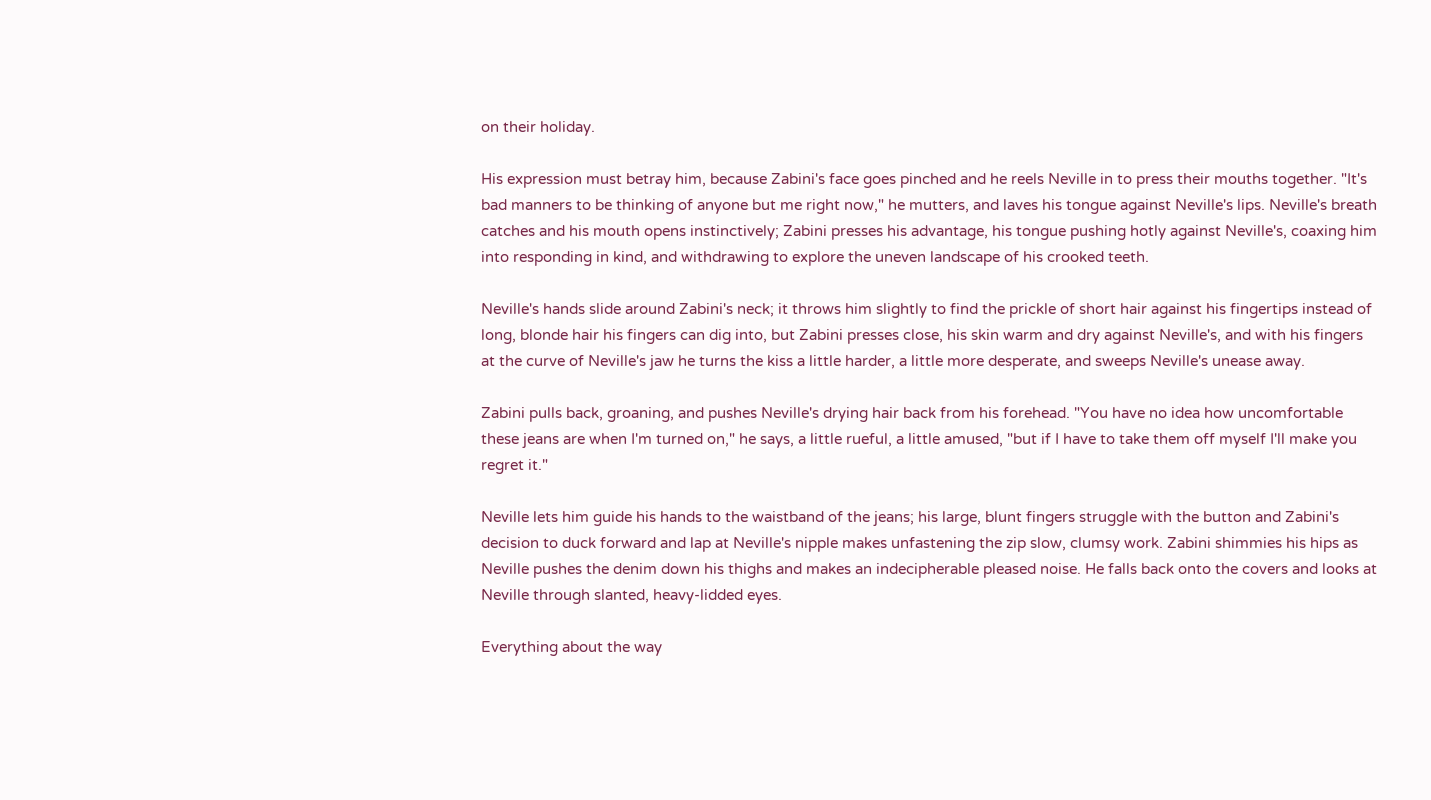on their holiday.

His expression must betray him, because Zabini's face goes pinched and he reels Neville in to press their mouths together. "It's bad manners to be thinking of anyone but me right now," he mutters, and laves his tongue against Neville's lips. Neville's breath catches and his mouth opens instinctively; Zabini presses his advantage, his tongue pushing hotly against Neville's, coaxing him into responding in kind, and withdrawing to explore the uneven landscape of his crooked teeth.

Neville's hands slide around Zabini's neck; it throws him slightly to find the prickle of short hair against his fingertips instead of long, blonde hair his fingers can dig into, but Zabini presses close, his skin warm and dry against Neville's, and with his fingers at the curve of Neville's jaw he turns the kiss a little harder, a little more desperate, and sweeps Neville's unease away.

Zabini pulls back, groaning, and pushes Neville's drying hair back from his forehead. "You have no idea how uncomfortable these jeans are when I'm turned on," he says, a little rueful, a little amused, "but if I have to take them off myself I'll make you regret it."

Neville lets him guide his hands to the waistband of the jeans; his large, blunt fingers struggle with the button and Zabini's decision to duck forward and lap at Neville's nipple makes unfastening the zip slow, clumsy work. Zabini shimmies his hips as Neville pushes the denim down his thighs and makes an indecipherable pleased noise. He falls back onto the covers and looks at Neville through slanted, heavy-lidded eyes.

Everything about the way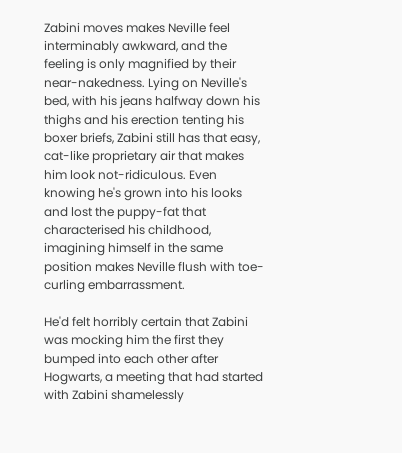Zabini moves makes Neville feel interminably awkward, and the feeling is only magnified by their near-nakedness. Lying on Neville's bed, with his jeans halfway down his thighs and his erection tenting his boxer briefs, Zabini still has that easy, cat-like proprietary air that makes him look not-ridiculous. Even knowing he's grown into his looks and lost the puppy-fat that characterised his childhood, imagining himself in the same position makes Neville flush with toe-curling embarrassment.

He'd felt horribly certain that Zabini was mocking him the first they bumped into each other after Hogwarts, a meeting that had started with Zabini shamelessly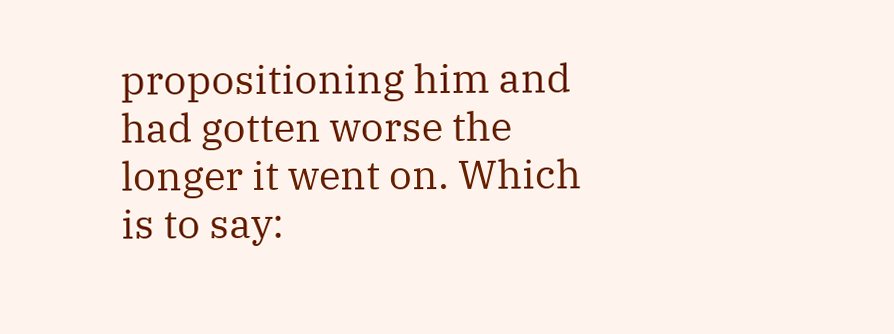propositioning him and had gotten worse the longer it went on. Which is to say: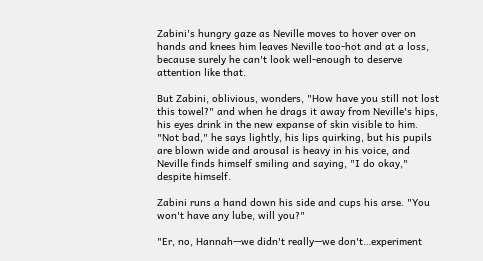Zabini's hungry gaze as Neville moves to hover over on hands and knees him leaves Neville too-hot and at a loss, because surely he can't look well-enough to deserve attention like that.

But Zabini, oblivious, wonders, "How have you still not lost this towel?" and when he drags it away from Neville's hips, his eyes drink in the new expanse of skin visible to him. "Not bad," he says lightly, his lips quirking, but his pupils are blown wide and arousal is heavy in his voice, and Neville finds himself smiling and saying, "I do okay," despite himself.

Zabini runs a hand down his side and cups his arse. "You won't have any lube, will you?"

"Er, no, Hannah—we didn't really—we don't…experiment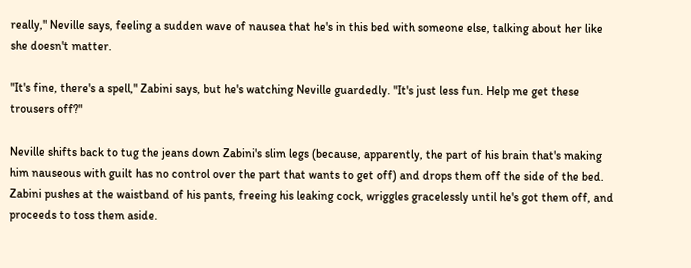really," Neville says, feeling a sudden wave of nausea that he's in this bed with someone else, talking about her like she doesn't matter.

"It's fine, there's a spell," Zabini says, but he's watching Neville guardedly. "It's just less fun. Help me get these trousers off?"

Neville shifts back to tug the jeans down Zabini's slim legs (because, apparently, the part of his brain that's making him nauseous with guilt has no control over the part that wants to get off) and drops them off the side of the bed. Zabini pushes at the waistband of his pants, freeing his leaking cock, wriggles gracelessly until he's got them off, and proceeds to toss them aside.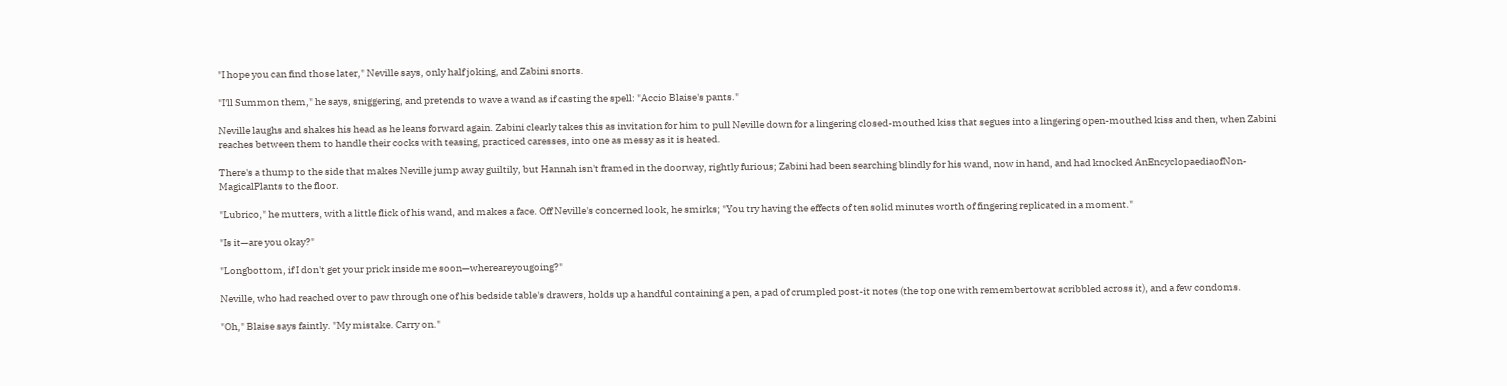"I hope you can find those later," Neville says, only half joking, and Zabini snorts.

"I'll Summon them," he says, sniggering, and pretends to wave a wand as if casting the spell: "Accio Blaise's pants."

Neville laughs and shakes his head as he leans forward again. Zabini clearly takes this as invitation for him to pull Neville down for a lingering closed-mouthed kiss that segues into a lingering open-mouthed kiss and then, when Zabini reaches between them to handle their cocks with teasing, practiced caresses, into one as messy as it is heated.

There's a thump to the side that makes Neville jump away guiltily, but Hannah isn't framed in the doorway, rightly furious; Zabini had been searching blindly for his wand, now in hand, and had knocked AnEncyclopaediaofNon-MagicalPlants to the floor.

"Lubrico," he mutters, with a little flick of his wand, and makes a face. Off Neville's concerned look, he smirks; "You try having the effects of ten solid minutes worth of fingering replicated in a moment."

"Is it—are you okay?"

"Longbottom, if I don't get your prick inside me soon—whereareyougoing?"

Neville, who had reached over to paw through one of his bedside table's drawers, holds up a handful containing a pen, a pad of crumpled post-it notes (the top one with remembertowat scribbled across it), and a few condoms.

"Oh," Blaise says faintly. "My mistake. Carry on."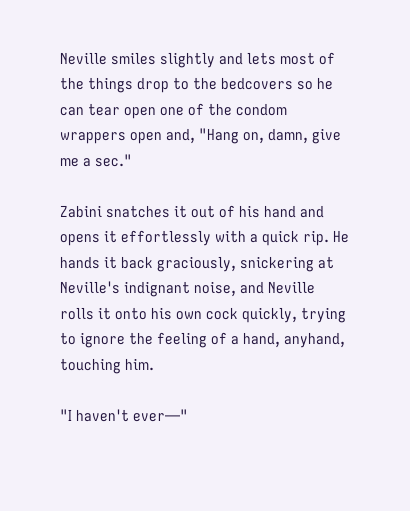Neville smiles slightly and lets most of the things drop to the bedcovers so he can tear open one of the condom wrappers open and, "Hang on, damn, give me a sec."

Zabini snatches it out of his hand and opens it effortlessly with a quick rip. He hands it back graciously, snickering at Neville's indignant noise, and Neville rolls it onto his own cock quickly, trying to ignore the feeling of a hand, anyhand, touching him.

"I haven't ever—"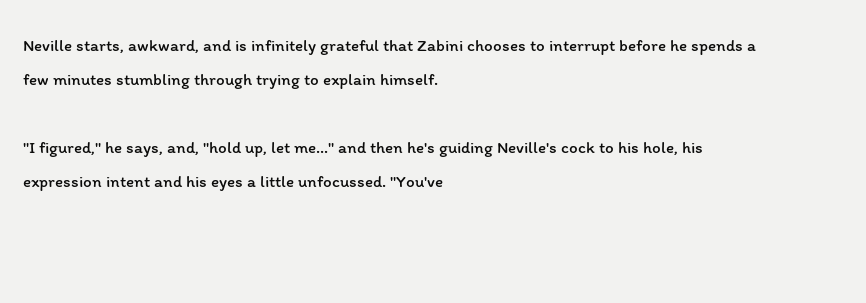Neville starts, awkward, and is infinitely grateful that Zabini chooses to interrupt before he spends a few minutes stumbling through trying to explain himself.

"I figured," he says, and, "hold up, let me…" and then he's guiding Neville's cock to his hole, his expression intent and his eyes a little unfocussed. "You've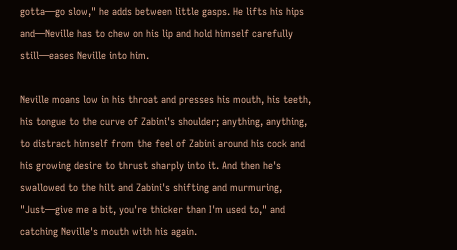gotta—go slow," he adds between little gasps. He lifts his hips and—Neville has to chew on his lip and hold himself carefully still—eases Neville into him.

Neville moans low in his throat and presses his mouth, his teeth, his tongue to the curve of Zabini's shoulder; anything, anything, to distract himself from the feel of Zabini around his cock and his growing desire to thrust sharply into it. And then he's swallowed to the hilt and Zabini's shifting and murmuring, "Just—give me a bit, you're thicker than I'm used to," and catching Neville's mouth with his again.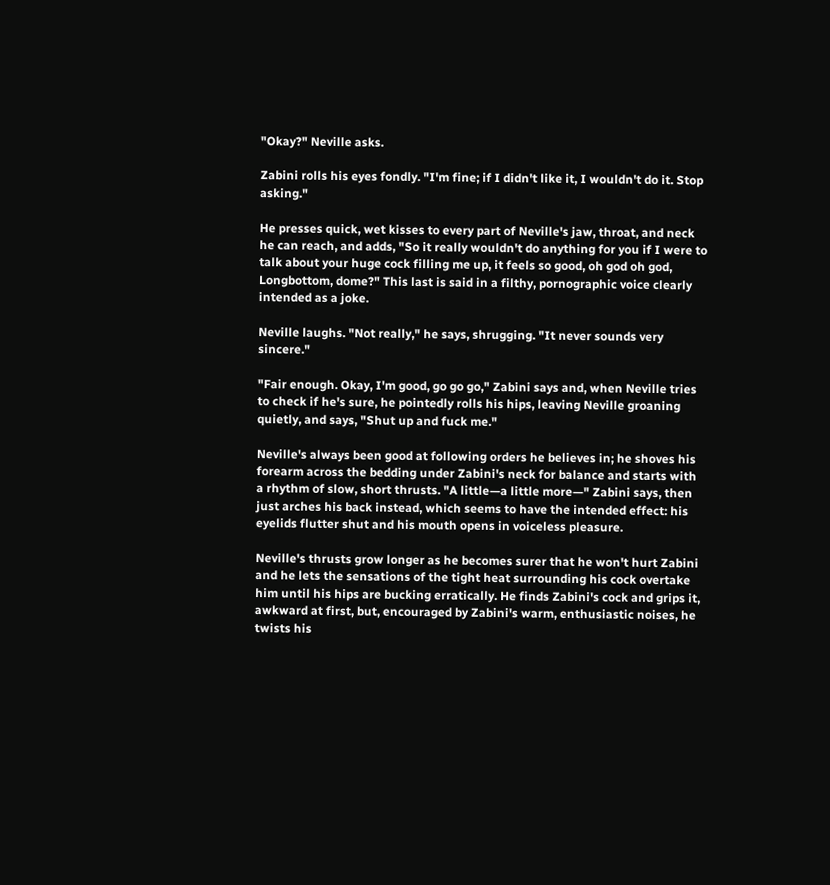"Okay?" Neville asks.

Zabini rolls his eyes fondly. "I'm fine; if I didn't like it, I wouldn't do it. Stop asking."

He presses quick, wet kisses to every part of Neville's jaw, throat, and neck he can reach, and adds, "So it really wouldn't do anything for you if I were to talk about your huge cock filling me up, it feels so good, oh god oh god, Longbottom, dome?" This last is said in a filthy, pornographic voice clearly intended as a joke.

Neville laughs. "Not really," he says, shrugging. "It never sounds very sincere."

"Fair enough. Okay, I'm good, go go go," Zabini says and, when Neville tries to check if he's sure, he pointedly rolls his hips, leaving Neville groaning quietly, and says, "Shut up and fuck me."

Neville's always been good at following orders he believes in; he shoves his forearm across the bedding under Zabini's neck for balance and starts with a rhythm of slow, short thrusts. "A little—a little more—" Zabini says, then just arches his back instead, which seems to have the intended effect: his eyelids flutter shut and his mouth opens in voiceless pleasure.

Neville's thrusts grow longer as he becomes surer that he won't hurt Zabini and he lets the sensations of the tight heat surrounding his cock overtake him until his hips are bucking erratically. He finds Zabini's cock and grips it, awkward at first, but, encouraged by Zabini's warm, enthusiastic noises, he twists his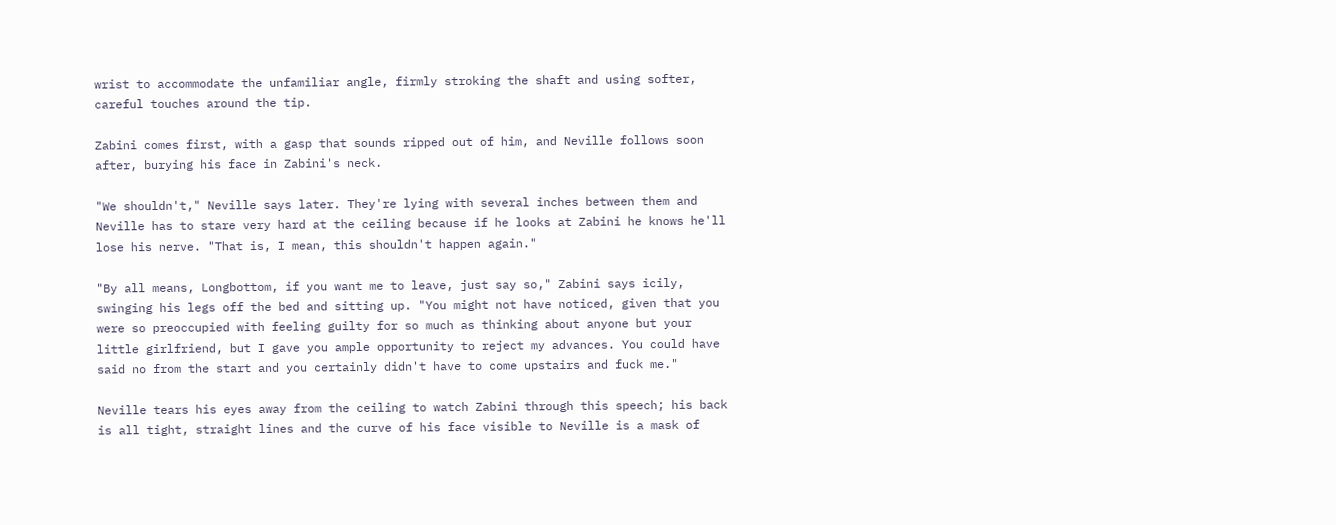wrist to accommodate the unfamiliar angle, firmly stroking the shaft and using softer, careful touches around the tip.

Zabini comes first, with a gasp that sounds ripped out of him, and Neville follows soon after, burying his face in Zabini's neck.

"We shouldn't," Neville says later. They're lying with several inches between them and Neville has to stare very hard at the ceiling because if he looks at Zabini he knows he'll lose his nerve. "That is, I mean, this shouldn't happen again."

"By all means, Longbottom, if you want me to leave, just say so," Zabini says icily, swinging his legs off the bed and sitting up. "You might not have noticed, given that you were so preoccupied with feeling guilty for so much as thinking about anyone but your little girlfriend, but I gave you ample opportunity to reject my advances. You could have said no from the start and you certainly didn't have to come upstairs and fuck me."

Neville tears his eyes away from the ceiling to watch Zabini through this speech; his back is all tight, straight lines and the curve of his face visible to Neville is a mask of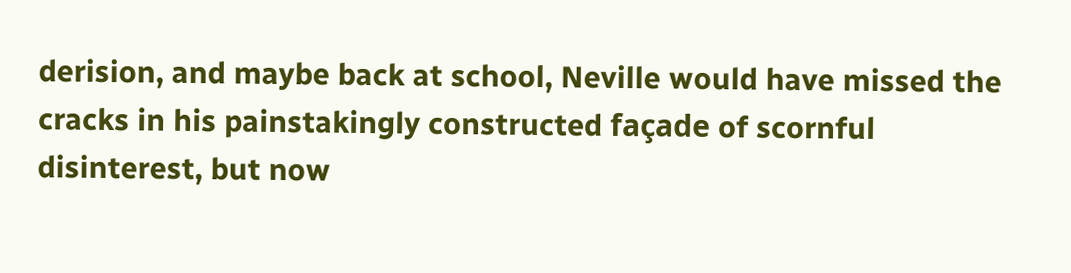derision, and maybe back at school, Neville would have missed the cracks in his painstakingly constructed façade of scornful disinterest, but now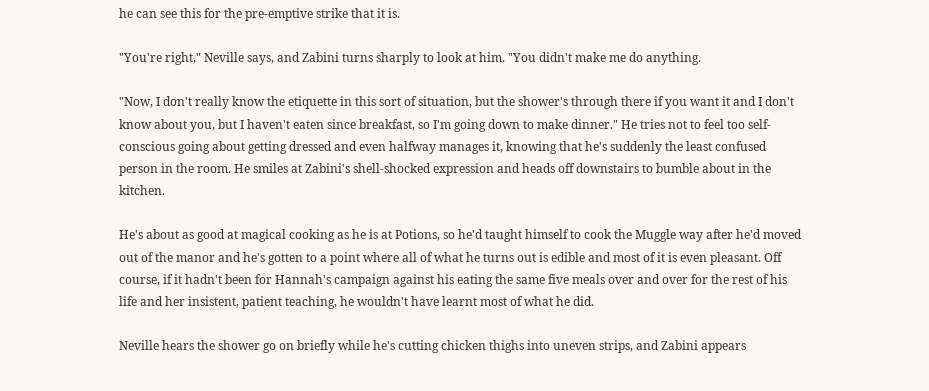he can see this for the pre-emptive strike that it is.

"You're right," Neville says, and Zabini turns sharply to look at him. "You didn't make me do anything.

"Now, I don't really know the etiquette in this sort of situation, but the shower's through there if you want it and I don't know about you, but I haven't eaten since breakfast, so I'm going down to make dinner." He tries not to feel too self-conscious going about getting dressed and even halfway manages it, knowing that he's suddenly the least confused person in the room. He smiles at Zabini's shell-shocked expression and heads off downstairs to bumble about in the kitchen.

He's about as good at magical cooking as he is at Potions, so he'd taught himself to cook the Muggle way after he'd moved out of the manor and he's gotten to a point where all of what he turns out is edible and most of it is even pleasant. Off course, if it hadn't been for Hannah's campaign against his eating the same five meals over and over for the rest of his life and her insistent, patient teaching, he wouldn't have learnt most of what he did.

Neville hears the shower go on briefly while he's cutting chicken thighs into uneven strips, and Zabini appears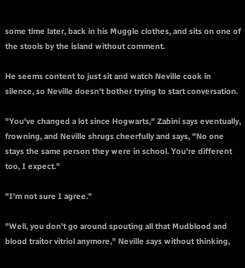some time later, back in his Muggle clothes, and sits on one of the stools by the island without comment.

He seems content to just sit and watch Neville cook in silence, so Neville doesn't bother trying to start conversation.

"You've changed a lot since Hogwarts," Zabini says eventually, frowning, and Neville shrugs cheerfully and says, "No one stays the same person they were in school. You're different too, I expect."

"I'm not sure I agree."

"Well, you don't go around spouting all that Mudblood and blood traitor vitriol anymore," Neville says without thinking,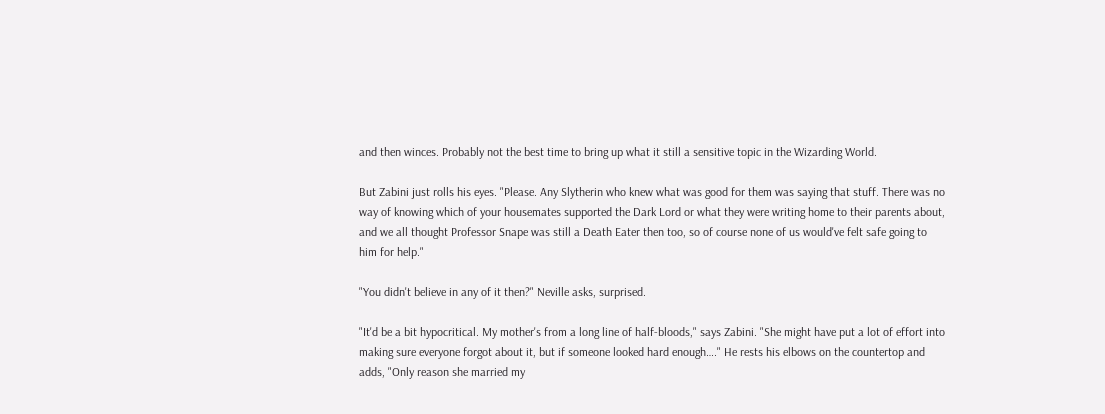and then winces. Probably not the best time to bring up what it still a sensitive topic in the Wizarding World.

But Zabini just rolls his eyes. "Please. Any Slytherin who knew what was good for them was saying that stuff. There was no way of knowing which of your housemates supported the Dark Lord or what they were writing home to their parents about, and we all thought Professor Snape was still a Death Eater then too, so of course none of us would've felt safe going to him for help."

"You didn't believe in any of it then?" Neville asks, surprised.

"It'd be a bit hypocritical. My mother's from a long line of half-bloods," says Zabini. "She might have put a lot of effort into making sure everyone forgot about it, but if someone looked hard enough…." He rests his elbows on the countertop and adds, "Only reason she married my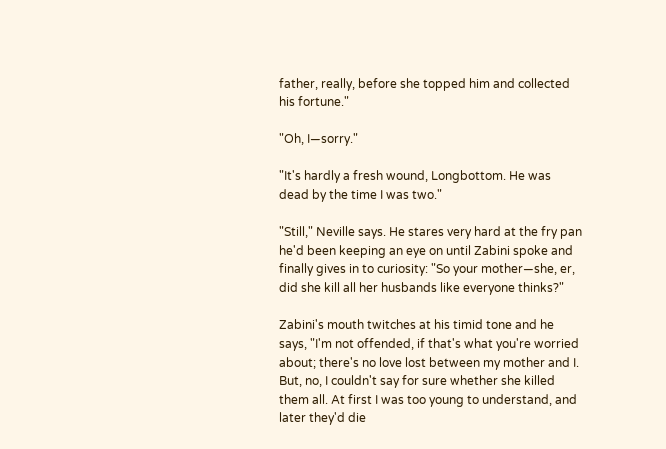father, really, before she topped him and collected his fortune."

"Oh, I—sorry."

"It's hardly a fresh wound, Longbottom. He was dead by the time I was two."

"Still," Neville says. He stares very hard at the fry pan he'd been keeping an eye on until Zabini spoke and finally gives in to curiosity: "So your mother—she, er, did she kill all her husbands like everyone thinks?"

Zabini's mouth twitches at his timid tone and he says, "I'm not offended, if that's what you're worried about; there's no love lost between my mother and I. But, no, I couldn't say for sure whether she killed them all. At first I was too young to understand, and later they'd die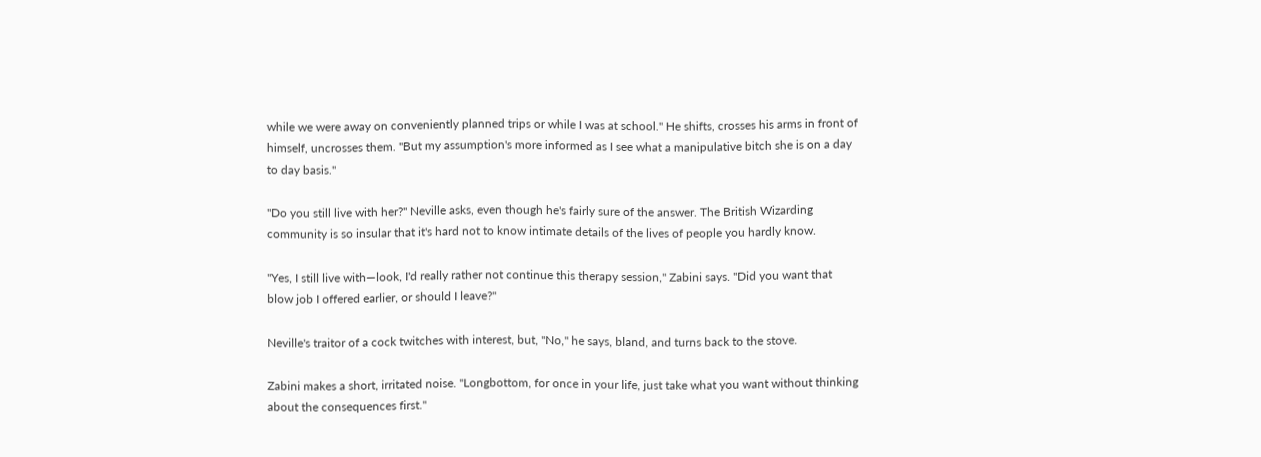while we were away on conveniently planned trips or while I was at school." He shifts, crosses his arms in front of himself, uncrosses them. "But my assumption's more informed as I see what a manipulative bitch she is on a day to day basis."

"Do you still live with her?" Neville asks, even though he's fairly sure of the answer. The British Wizarding community is so insular that it's hard not to know intimate details of the lives of people you hardly know.

"Yes, I still live with—look, I'd really rather not continue this therapy session," Zabini says. "Did you want that blow job I offered earlier, or should I leave?"

Neville's traitor of a cock twitches with interest, but, "No," he says, bland, and turns back to the stove.

Zabini makes a short, irritated noise. "Longbottom, for once in your life, just take what you want without thinking about the consequences first."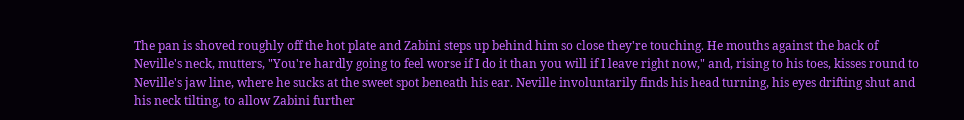The pan is shoved roughly off the hot plate and Zabini steps up behind him so close they're touching. He mouths against the back of Neville's neck, mutters, "You're hardly going to feel worse if I do it than you will if I leave right now," and, rising to his toes, kisses round to Neville's jaw line, where he sucks at the sweet spot beneath his ear. Neville involuntarily finds his head turning, his eyes drifting shut and his neck tilting, to allow Zabini further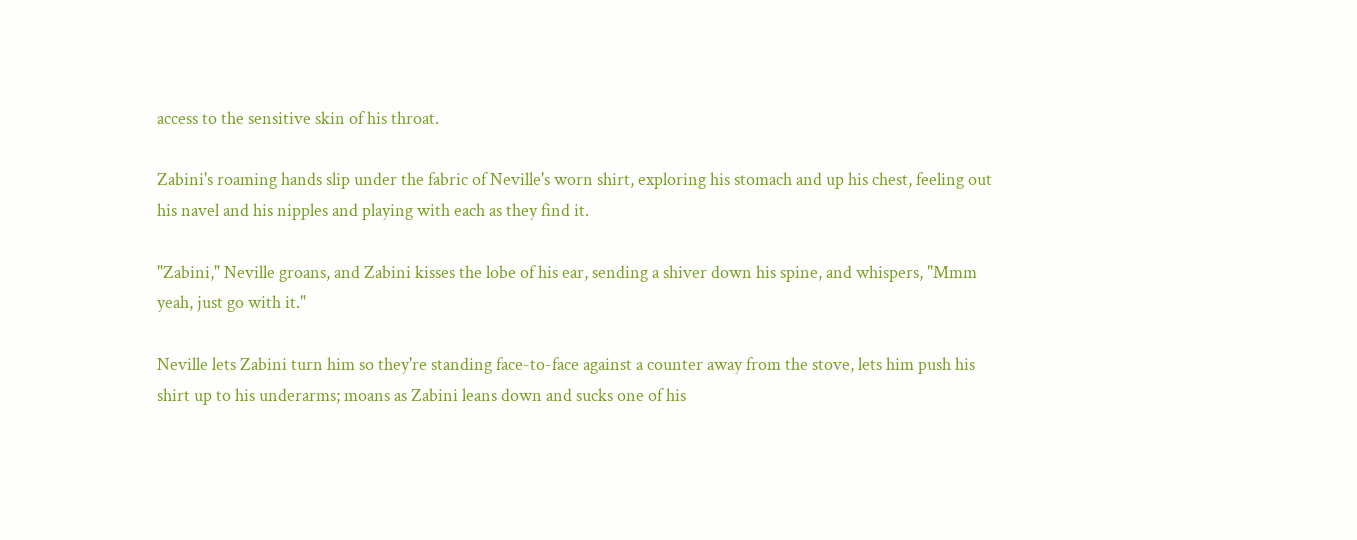access to the sensitive skin of his throat.

Zabini's roaming hands slip under the fabric of Neville's worn shirt, exploring his stomach and up his chest, feeling out his navel and his nipples and playing with each as they find it.

"Zabini," Neville groans, and Zabini kisses the lobe of his ear, sending a shiver down his spine, and whispers, "Mmm yeah, just go with it."

Neville lets Zabini turn him so they're standing face-to-face against a counter away from the stove, lets him push his shirt up to his underarms; moans as Zabini leans down and sucks one of his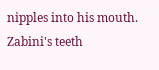nipples into his mouth. Zabini's teeth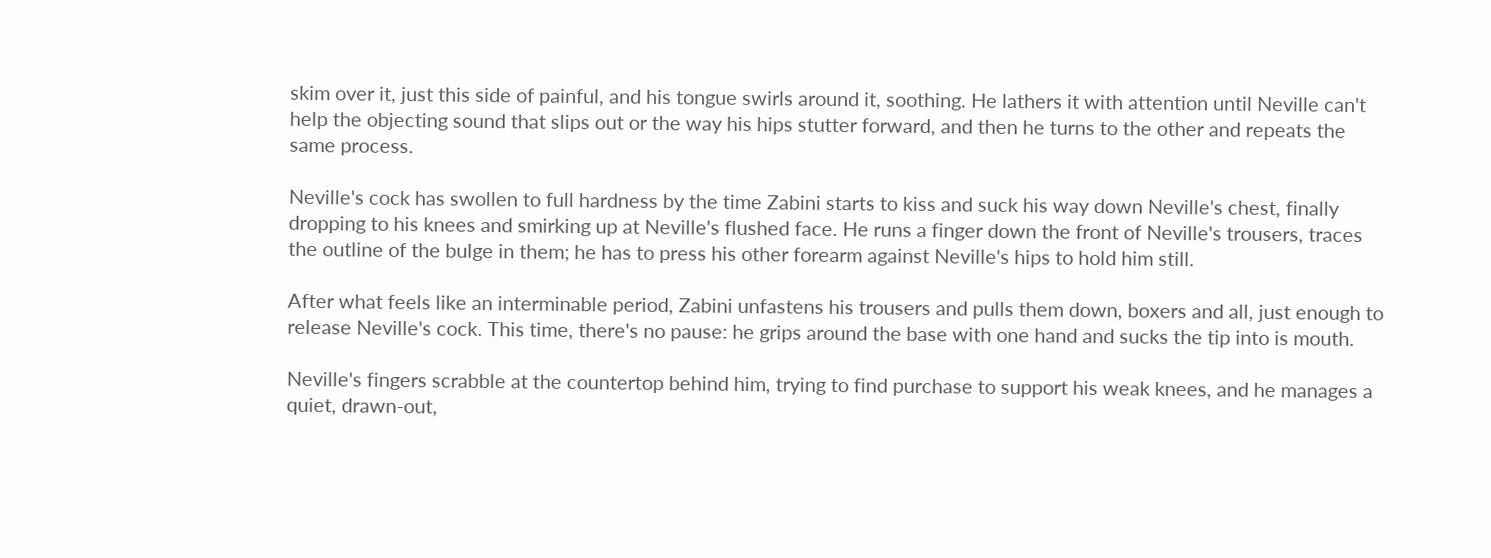skim over it, just this side of painful, and his tongue swirls around it, soothing. He lathers it with attention until Neville can't help the objecting sound that slips out or the way his hips stutter forward, and then he turns to the other and repeats the same process.

Neville's cock has swollen to full hardness by the time Zabini starts to kiss and suck his way down Neville's chest, finally dropping to his knees and smirking up at Neville's flushed face. He runs a finger down the front of Neville's trousers, traces the outline of the bulge in them; he has to press his other forearm against Neville's hips to hold him still.

After what feels like an interminable period, Zabini unfastens his trousers and pulls them down, boxers and all, just enough to release Neville's cock. This time, there's no pause: he grips around the base with one hand and sucks the tip into is mouth.

Neville's fingers scrabble at the countertop behind him, trying to find purchase to support his weak knees, and he manages a quiet, drawn-out,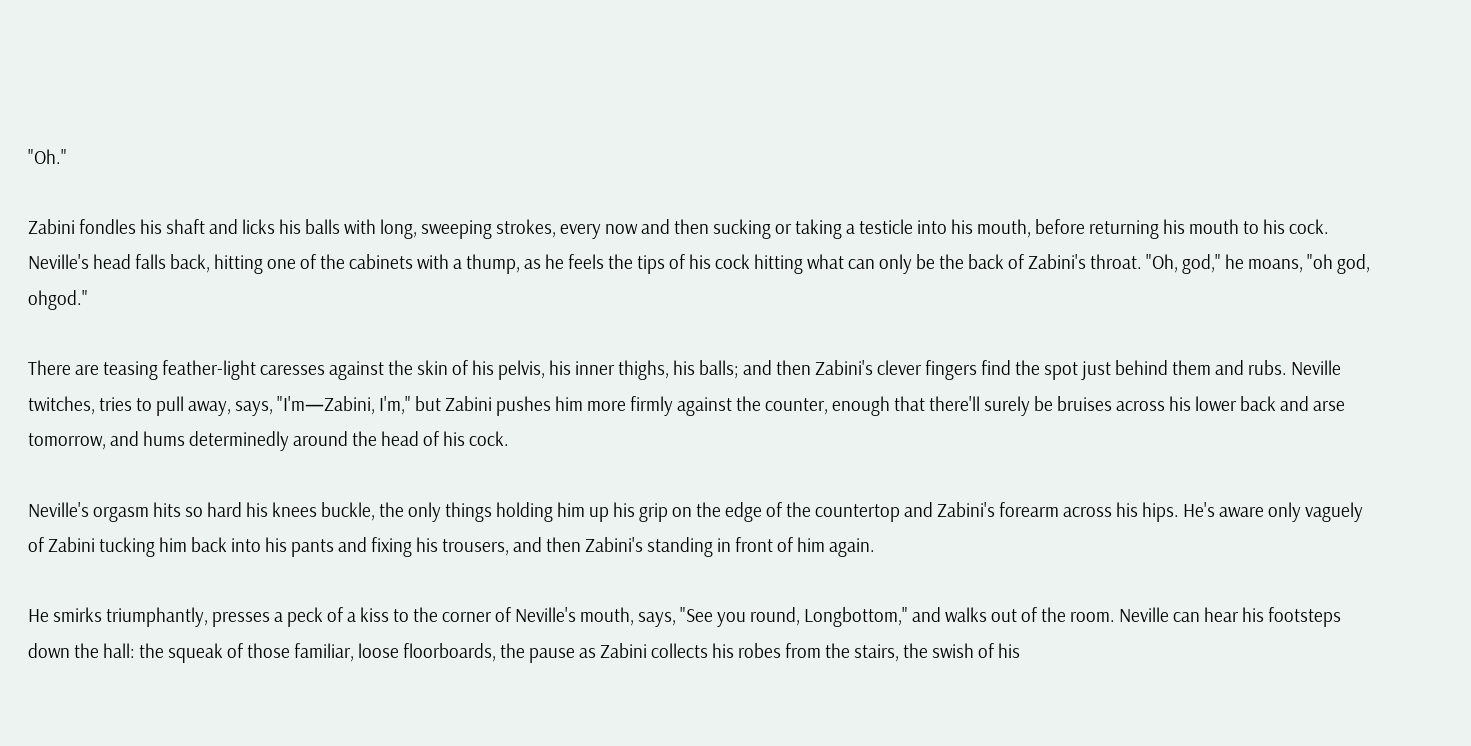"Oh."

Zabini fondles his shaft and licks his balls with long, sweeping strokes, every now and then sucking or taking a testicle into his mouth, before returning his mouth to his cock. Neville's head falls back, hitting one of the cabinets with a thump, as he feels the tips of his cock hitting what can only be the back of Zabini's throat. "Oh, god," he moans, "oh god, ohgod."

There are teasing feather-light caresses against the skin of his pelvis, his inner thighs, his balls; and then Zabini's clever fingers find the spot just behind them and rubs. Neville twitches, tries to pull away, says, "I'm—Zabini, I'm," but Zabini pushes him more firmly against the counter, enough that there'll surely be bruises across his lower back and arse tomorrow, and hums determinedly around the head of his cock.

Neville's orgasm hits so hard his knees buckle, the only things holding him up his grip on the edge of the countertop and Zabini's forearm across his hips. He's aware only vaguely of Zabini tucking him back into his pants and fixing his trousers, and then Zabini's standing in front of him again.

He smirks triumphantly, presses a peck of a kiss to the corner of Neville's mouth, says, "See you round, Longbottom," and walks out of the room. Neville can hear his footsteps down the hall: the squeak of those familiar, loose floorboards, the pause as Zabini collects his robes from the stairs, the swish of his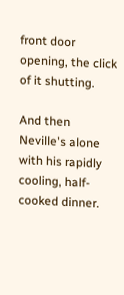front door opening, the click of it shutting.

And then Neville's alone with his rapidly cooling, half-cooked dinner.